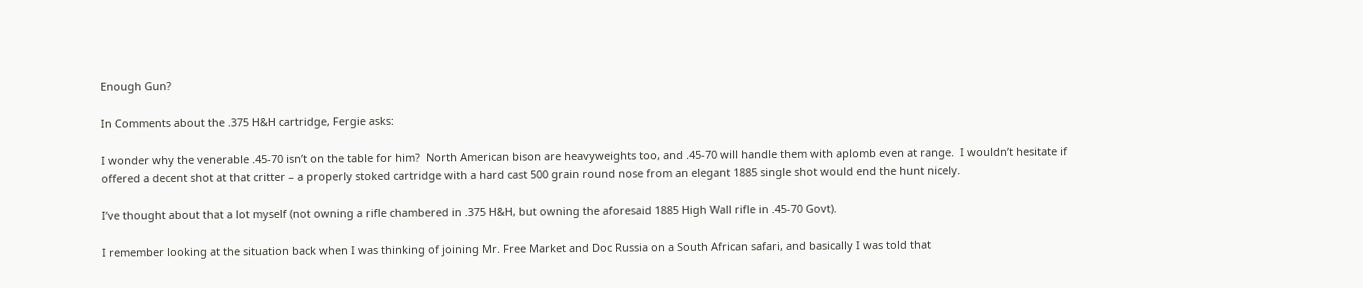Enough Gun?

In Comments about the .375 H&H cartridge, Fergie asks:

I wonder why the venerable .45-70 isn’t on the table for him?  North American bison are heavyweights too, and .45-70 will handle them with aplomb even at range.  I wouldn’t hesitate if offered a decent shot at that critter – a properly stoked cartridge with a hard cast 500 grain round nose from an elegant 1885 single shot would end the hunt nicely.

I’ve thought about that a lot myself (not owning a rifle chambered in .375 H&H, but owning the aforesaid 1885 High Wall rifle in .45-70 Govt).

I remember looking at the situation back when I was thinking of joining Mr. Free Market and Doc Russia on a South African safari, and basically I was told that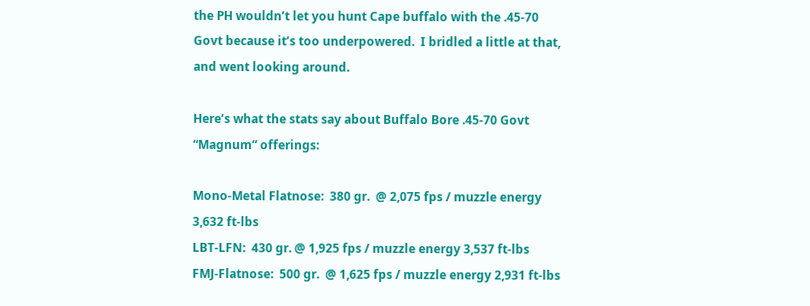the PH wouldn’t let you hunt Cape buffalo with the .45-70 Govt because it’s too underpowered.  I bridled a little at that, and went looking around.

Here’s what the stats say about Buffalo Bore .45-70 Govt “Magnum” offerings:

Mono-Metal Flatnose:  380 gr.  @ 2,075 fps / muzzle energy 3,632 ft-lbs
LBT-LFN:  430 gr. @ 1,925 fps / muzzle energy 3,537 ft-lbs
FMJ-Flatnose:  500 gr.  @ 1,625 fps / muzzle energy 2,931 ft-lbs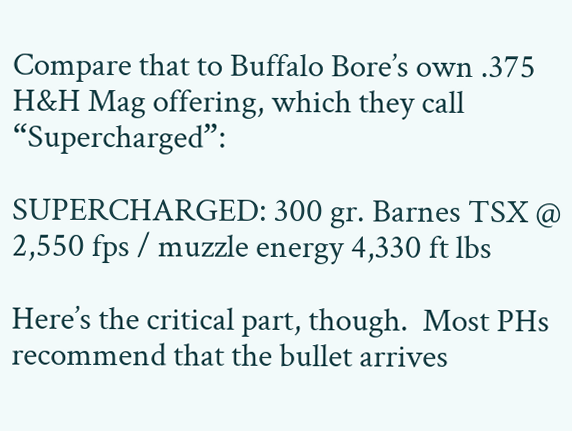Compare that to Buffalo Bore’s own .375 H&H Mag offering, which they call “Supercharged”:

SUPERCHARGED: 300 gr. Barnes TSX @ 2,550 fps / muzzle energy 4,330 ft lbs

Here’s the critical part, though.  Most PHs recommend that the bullet arrives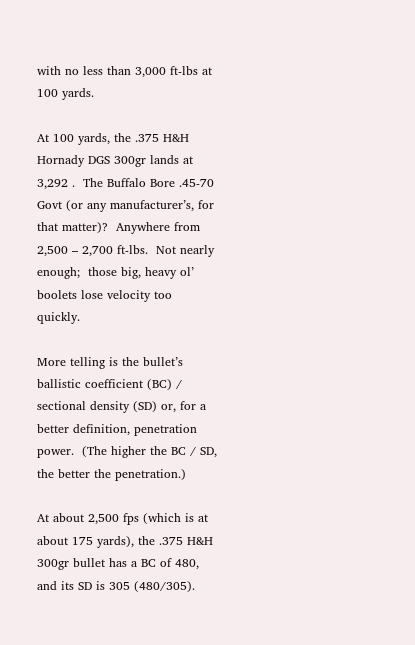with no less than 3,000 ft-lbs at 100 yards.

At 100 yards, the .375 H&H  Hornady DGS 300gr lands at 3,292 .  The Buffalo Bore .45-70 Govt (or any manufacturer’s, for that matter)?  Anywhere from 2,500 – 2,700 ft-lbs.  Not nearly enough;  those big, heavy ol’ boolets lose velocity too quickly.

More telling is the bullet’s ballistic coefficient (BC) / sectional density (SD) or, for a better definition, penetration power.  (The higher the BC / SD, the better the penetration.)

At about 2,500 fps (which is at about 175 yards), the .375 H&H 300gr bullet has a BC of 480, and its SD is 305 (480/305).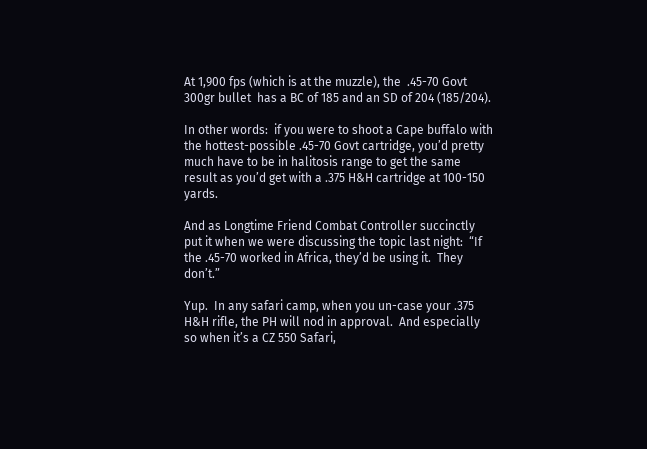At 1,900 fps (which is at the muzzle), the  .45-70 Govt 300gr bullet  has a BC of 185 and an SD of 204 (185/204).

In other words:  if you were to shoot a Cape buffalo with the hottest-possible .45-70 Govt cartridge, you’d pretty much have to be in halitosis range to get the same result as you’d get with a .375 H&H cartridge at 100-150 yards.

And as Longtime Friend Combat Controller succinctly put it when we were discussing the topic last night:  “If the .45-70 worked in Africa, they’d be using it.  They don’t.”

Yup.  In any safari camp, when you un-case your .375 H&H rifle, the PH will nod in approval.  And especially so when it’s a CZ 550 Safari,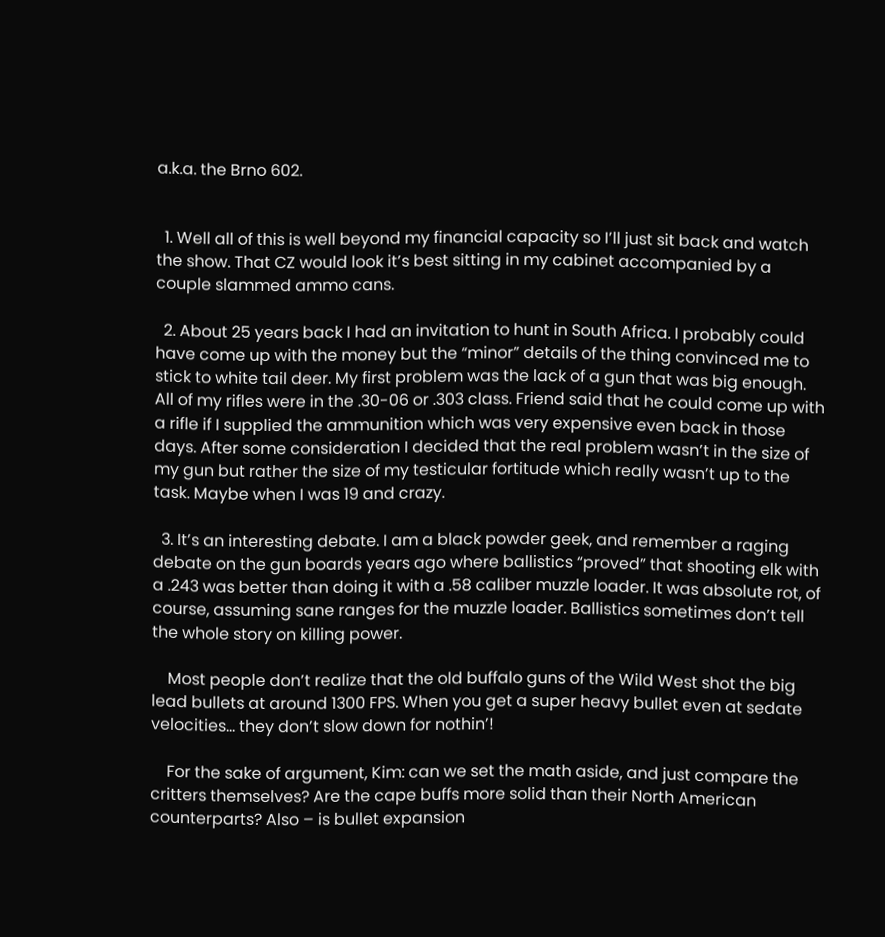a.k.a. the Brno 602.


  1. Well all of this is well beyond my financial capacity so I’ll just sit back and watch the show. That CZ would look it’s best sitting in my cabinet accompanied by a couple slammed ammo cans.

  2. About 25 years back I had an invitation to hunt in South Africa. I probably could have come up with the money but the “minor” details of the thing convinced me to stick to white tail deer. My first problem was the lack of a gun that was big enough. All of my rifles were in the .30-06 or .303 class. Friend said that he could come up with a rifle if I supplied the ammunition which was very expensive even back in those days. After some consideration I decided that the real problem wasn’t in the size of my gun but rather the size of my testicular fortitude which really wasn’t up to the task. Maybe when I was 19 and crazy.

  3. It’s an interesting debate. I am a black powder geek, and remember a raging debate on the gun boards years ago where ballistics “proved” that shooting elk with a .243 was better than doing it with a .58 caliber muzzle loader. It was absolute rot, of course, assuming sane ranges for the muzzle loader. Ballistics sometimes don’t tell the whole story on killing power.

    Most people don’t realize that the old buffalo guns of the Wild West shot the big lead bullets at around 1300 FPS. When you get a super heavy bullet even at sedate velocities… they don’t slow down for nothin’!

    For the sake of argument, Kim: can we set the math aside, and just compare the critters themselves? Are the cape buffs more solid than their North American counterparts? Also – is bullet expansion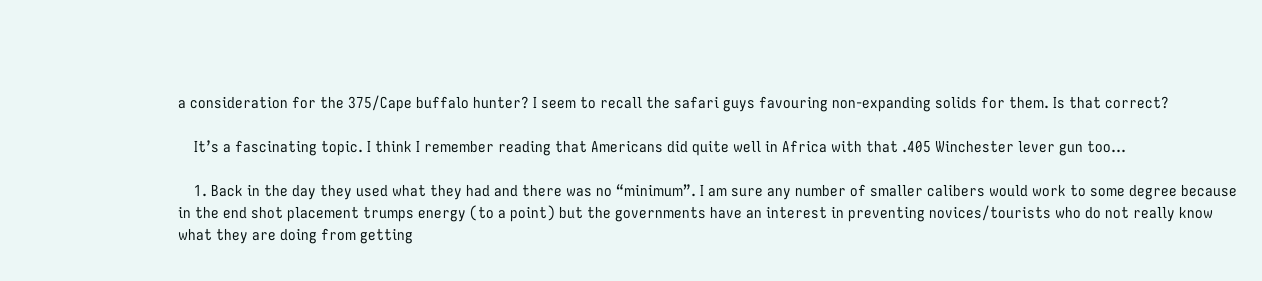a consideration for the 375/Cape buffalo hunter? I seem to recall the safari guys favouring non-expanding solids for them. Is that correct?

    It’s a fascinating topic. I think I remember reading that Americans did quite well in Africa with that .405 Winchester lever gun too…

    1. Back in the day they used what they had and there was no “minimum”. I am sure any number of smaller calibers would work to some degree because in the end shot placement trumps energy (to a point) but the governments have an interest in preventing novices/tourists who do not really know what they are doing from getting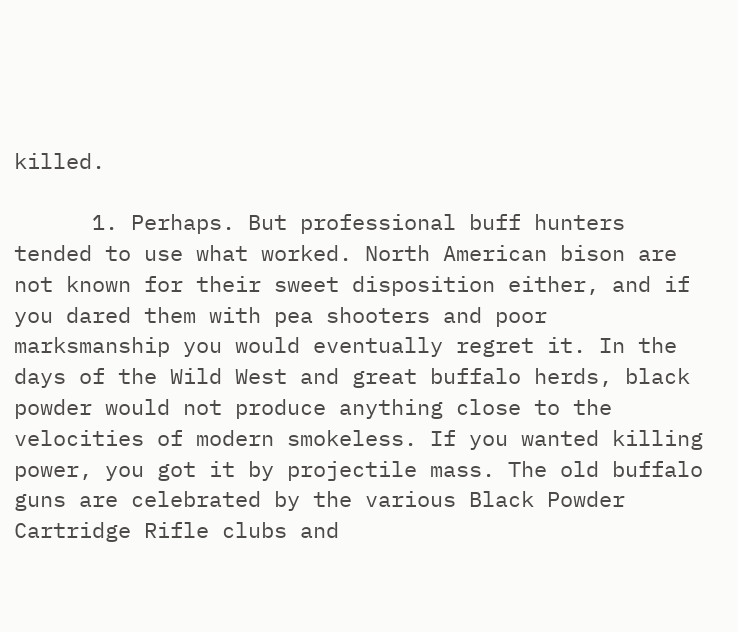killed.

      1. Perhaps. But professional buff hunters tended to use what worked. North American bison are not known for their sweet disposition either, and if you dared them with pea shooters and poor marksmanship you would eventually regret it. In the days of the Wild West and great buffalo herds, black powder would not produce anything close to the velocities of modern smokeless. If you wanted killing power, you got it by projectile mass. The old buffalo guns are celebrated by the various Black Powder Cartridge Rifle clubs and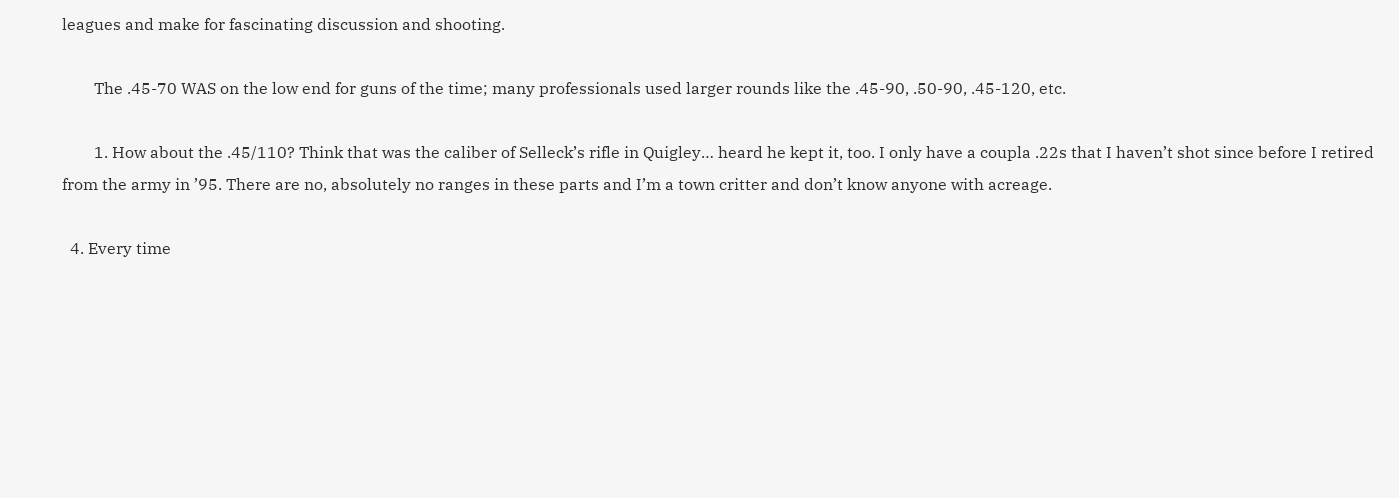leagues and make for fascinating discussion and shooting.

        The .45-70 WAS on the low end for guns of the time; many professionals used larger rounds like the .45-90, .50-90, .45-120, etc.

        1. How about the .45/110? Think that was the caliber of Selleck’s rifle in Quigley… heard he kept it, too. I only have a coupla .22s that I haven’t shot since before I retired from the army in ’95. There are no, absolutely no ranges in these parts and I’m a town critter and don’t know anyone with acreage.

  4. Every time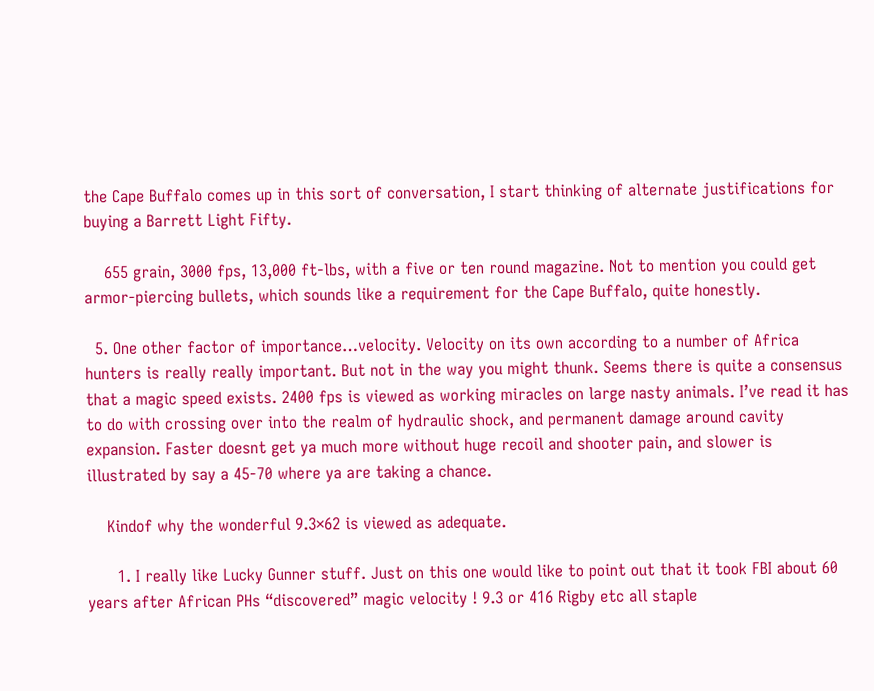the Cape Buffalo comes up in this sort of conversation, I start thinking of alternate justifications for buying a Barrett Light Fifty.

    655 grain, 3000 fps, 13,000 ft-lbs, with a five or ten round magazine. Not to mention you could get armor-piercing bullets, which sounds like a requirement for the Cape Buffalo, quite honestly.

  5. One other factor of importance…velocity. Velocity on its own according to a number of Africa hunters is really really important. But not in the way you might thunk. Seems there is quite a consensus that a magic speed exists. 2400 fps is viewed as working miracles on large nasty animals. I’ve read it has to do with crossing over into the realm of hydraulic shock, and permanent damage around cavity expansion. Faster doesnt get ya much more without huge recoil and shooter pain, and slower is illustrated by say a 45-70 where ya are taking a chance.

    Kindof why the wonderful 9.3×62 is viewed as adequate.

      1. I really like Lucky Gunner stuff. Just on this one would like to point out that it took FBI about 60 years after African PHs “discovered” magic velocity ! 9.3 or 416 Rigby etc all staple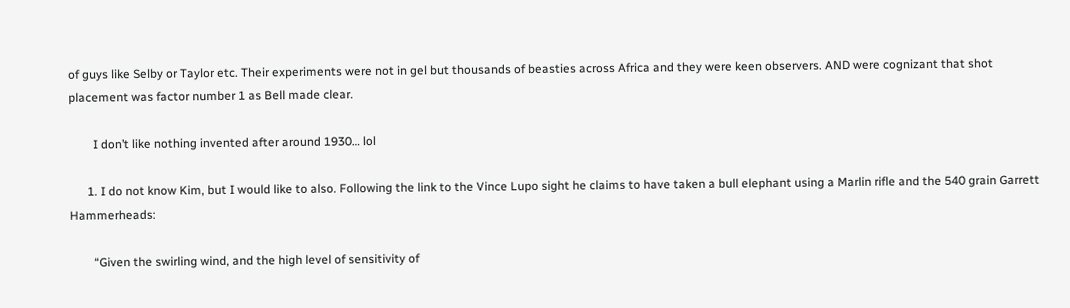of guys like Selby or Taylor etc. Their experiments were not in gel but thousands of beasties across Africa and they were keen observers. AND were cognizant that shot placement was factor number 1 as Bell made clear.

        I don’t like nothing invented after around 1930… lol

      1. I do not know Kim, but I would like to also. Following the link to the Vince Lupo sight he claims to have taken a bull elephant using a Marlin rifle and the 540 grain Garrett Hammerheads:

        “Given the swirling wind, and the high level of sensitivity of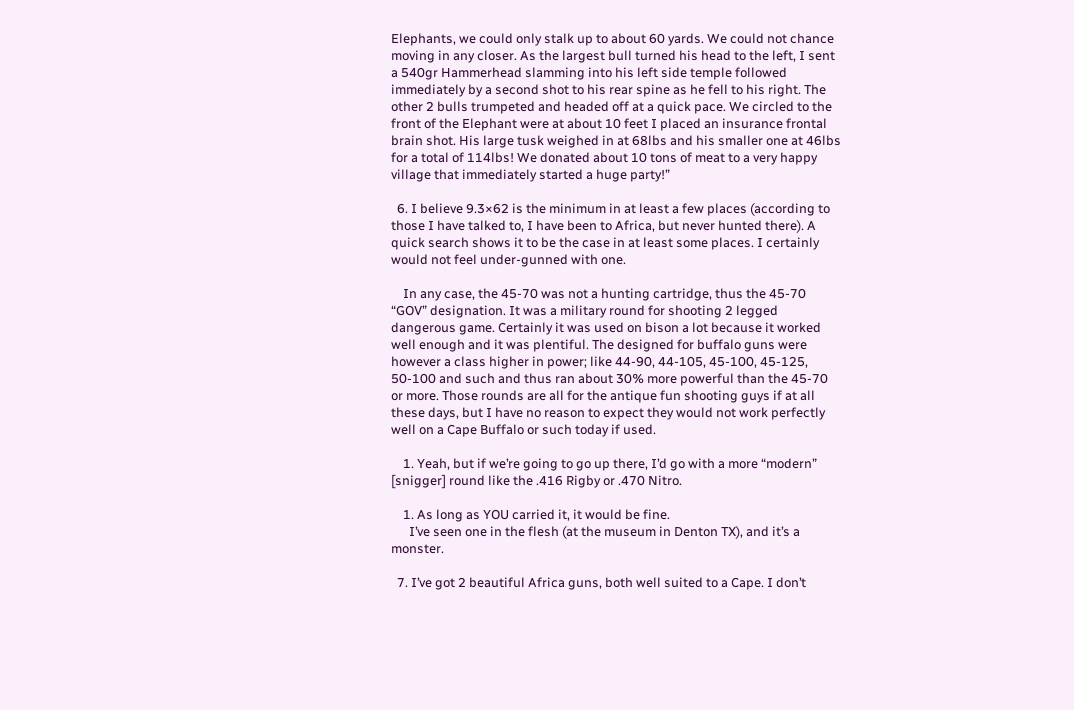Elephants, we could only stalk up to about 60 yards. We could not chance moving in any closer. As the largest bull turned his head to the left, I sent a 540gr Hammerhead slamming into his left side temple followed immediately by a second shot to his rear spine as he fell to his right. The other 2 bulls trumpeted and headed off at a quick pace. We circled to the front of the Elephant were at about 10 feet I placed an insurance frontal brain shot. His large tusk weighed in at 68lbs and his smaller one at 46lbs for a total of 114lbs! We donated about 10 tons of meat to a very happy village that immediately started a huge party!”

  6. I believe 9.3×62 is the minimum in at least a few places (according to those I have talked to, I have been to Africa, but never hunted there). A quick search shows it to be the case in at least some places. I certainly would not feel under-gunned with one.

    In any case, the 45-70 was not a hunting cartridge, thus the 45-70 “GOV” designation. It was a military round for shooting 2 legged dangerous game. Certainly it was used on bison a lot because it worked well enough and it was plentiful. The designed for buffalo guns were however a class higher in power; like 44-90, 44-105, 45-100, 45-125, 50-100 and such and thus ran about 30% more powerful than the 45-70 or more. Those rounds are all for the antique fun shooting guys if at all these days, but I have no reason to expect they would not work perfectly well on a Cape Buffalo or such today if used.

    1. Yeah, but if we’re going to go up there, I’d go with a more “modern” [snigger] round like the .416 Rigby or .470 Nitro.

    1. As long as YOU carried it, it would be fine.
      I’ve seen one in the flesh (at the museum in Denton TX), and it’s a monster.

  7. I’ve got 2 beautiful Africa guns, both well suited to a Cape. I don’t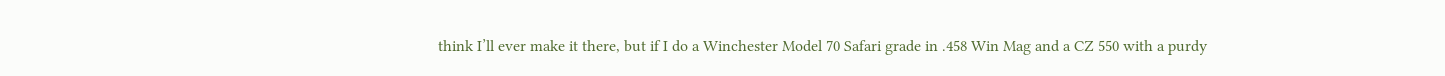think I’ll ever make it there, but if I do a Winchester Model 70 Safari grade in .458 Win Mag and a CZ 550 with a purdy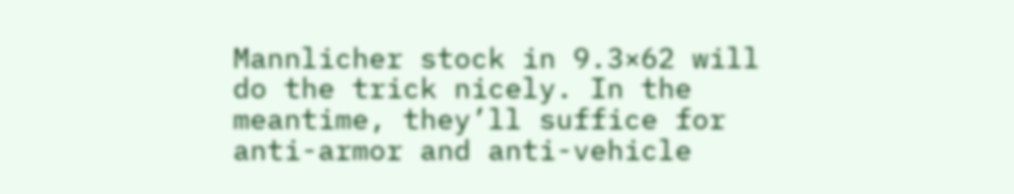Mannlicher stock in 9.3×62 will do the trick nicely. In the meantime, they’ll suffice for anti-armor and anti-vehicle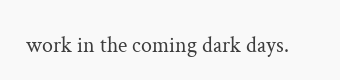work in the coming dark days.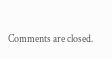Comments are closed.